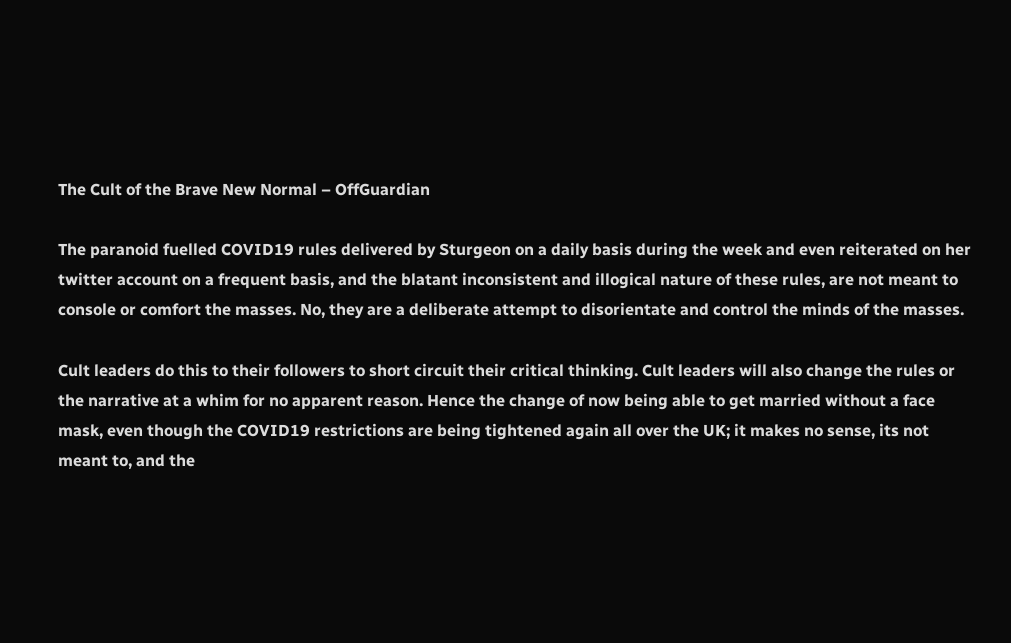The Cult of the Brave New Normal – OffGuardian

The paranoid fuelled COVID19 rules delivered by Sturgeon on a daily basis during the week and even reiterated on her twitter account on a frequent basis, and the blatant inconsistent and illogical nature of these rules, are not meant to console or comfort the masses. No, they are a deliberate attempt to disorientate and control the minds of the masses.

Cult leaders do this to their followers to short circuit their critical thinking. Cult leaders will also change the rules or the narrative at a whim for no apparent reason. Hence the change of now being able to get married without a face mask, even though the COVID19 restrictions are being tightened again all over the UK; it makes no sense, its not meant to, and the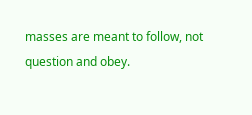masses are meant to follow, not question and obey.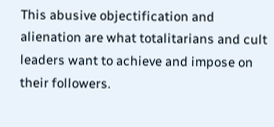This abusive objectification and alienation are what totalitarians and cult leaders want to achieve and impose on their followers.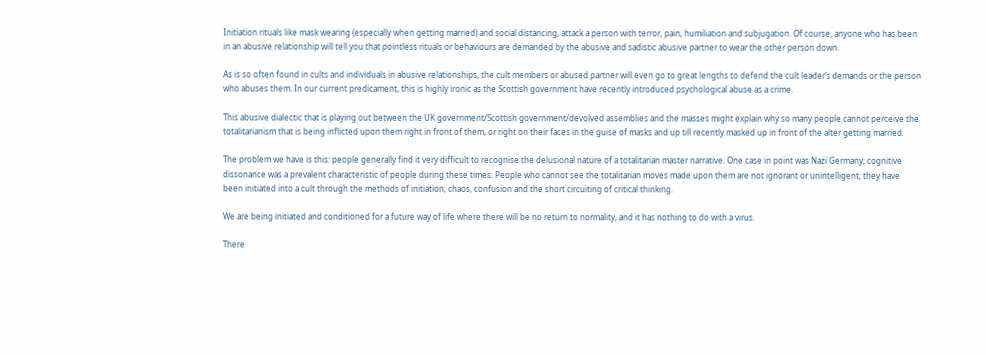Initiation rituals like mask wearing (especially when getting married) and social distancing, attack a person with terror, pain, humiliation and subjugation. Of course, anyone who has been in an abusive relationship will tell you that pointless rituals or behaviours are demanded by the abusive and sadistic abusive partner to wear the other person down.

As is so often found in cults and individuals in abusive relationships, the cult members or abused partner will even go to great lengths to defend the cult leader’s demands or the person who abuses them. In our current predicament, this is highly ironic as the Scottish government have recently introduced psychological abuse as a crime.

This abusive dialectic that is playing out between the UK government/Scottish government/devolved assemblies and the masses might explain why so many people cannot perceive the totalitarianism that is being inflicted upon them right in front of them, or right on their faces in the guise of masks and up till recently masked up in front of the alter getting married.

The problem we have is this: people generally find it very difficult to recognise the delusional nature of a totalitarian master narrative. One case in point was Nazi Germany; cognitive dissonance was a prevalent characteristic of people during these times. People who cannot see the totalitarian moves made upon them are not ignorant or unintelligent; they have been initiated into a cult through the methods of initiation, chaos, confusion and the short circuiting of critical thinking.

We are being initiated and conditioned for a future way of life where there will be no return to normality, and it has nothing to do with a virus.

There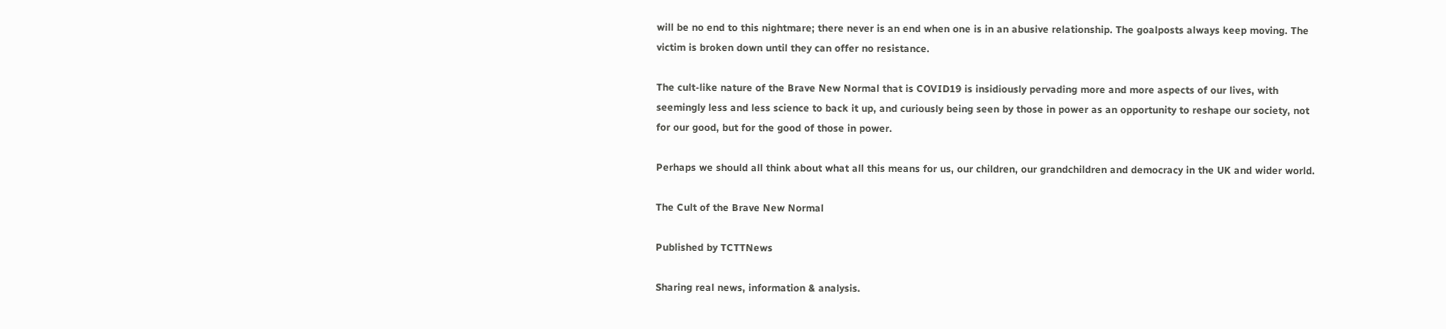will be no end to this nightmare; there never is an end when one is in an abusive relationship. The goalposts always keep moving. The victim is broken down until they can offer no resistance.

The cult-like nature of the Brave New Normal that is COVID19 is insidiously pervading more and more aspects of our lives, with seemingly less and less science to back it up, and curiously being seen by those in power as an opportunity to reshape our society, not for our good, but for the good of those in power.

Perhaps we should all think about what all this means for us, our children, our grandchildren and democracy in the UK and wider world.

The Cult of the Brave New Normal

Published by TCTTNews

Sharing real news, information & analysis.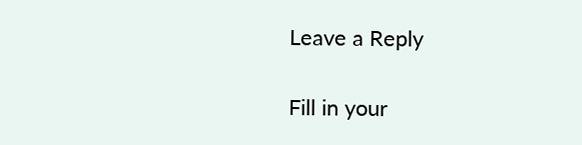Leave a Reply

Fill in your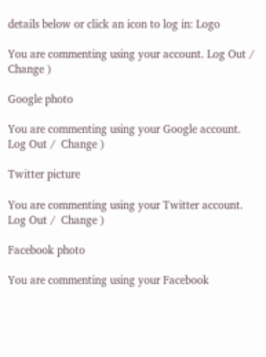details below or click an icon to log in: Logo

You are commenting using your account. Log Out /  Change )

Google photo

You are commenting using your Google account. Log Out /  Change )

Twitter picture

You are commenting using your Twitter account. Log Out /  Change )

Facebook photo

You are commenting using your Facebook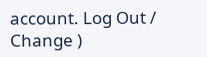account. Log Out /  Change )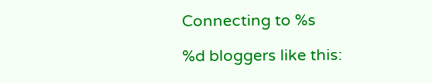Connecting to %s

%d bloggers like this: